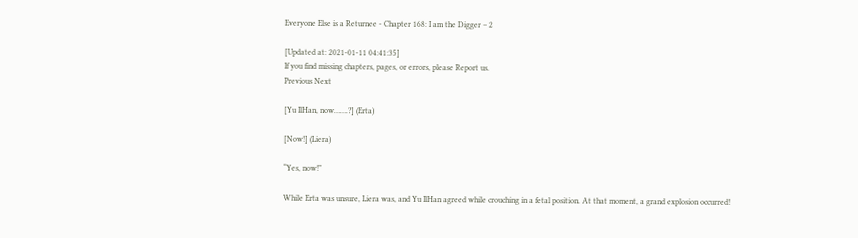Everyone Else is a Returnee - Chapter 168: I am the Digger – 2

[Updated at: 2021-01-11 04:41:35]
If you find missing chapters, pages, or errors, please Report us.
Previous Next

[Yu IlHan, now…….?] (Erta)

[Now!] (Liera)

“Yes, now!”

While Erta was unsure, Liera was, and Yu IlHan agreed while crouching in a fetal position. At that moment, a grand explosion occurred!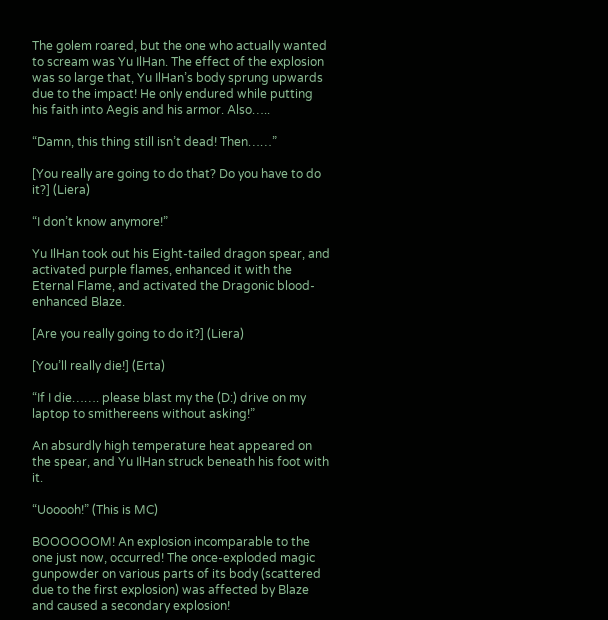The golem roared, but the one who actually wanted to scream was Yu IlHan. The effect of the explosion was so large that, Yu IlHan’s body sprung upwards due to the impact! He only endured while putting his faith into Aegis and his armor. Also…..

“Damn, this thing still isn’t dead! Then……”

[You really are going to do that? Do you have to do it?] (Liera)

“I don’t know anymore!”

Yu IlHan took out his Eight-tailed dragon spear, and activated purple flames, enhanced it with the Eternal Flame, and activated the Dragonic blood-enhanced Blaze.

[Are you really going to do it?] (Liera)

[You’ll really die!] (Erta)

“If I die……. please blast my the (D:) drive on my laptop to smithereens without asking!”

An absurdly high temperature heat appeared on the spear, and Yu IlHan struck beneath his foot with it.

“Uooooh!” (This is MC)

BOOOOOOM! An explosion incomparable to the one just now, occurred! The once-exploded magic gunpowder on various parts of its body (scattered due to the first explosion) was affected by Blaze and caused a secondary explosion!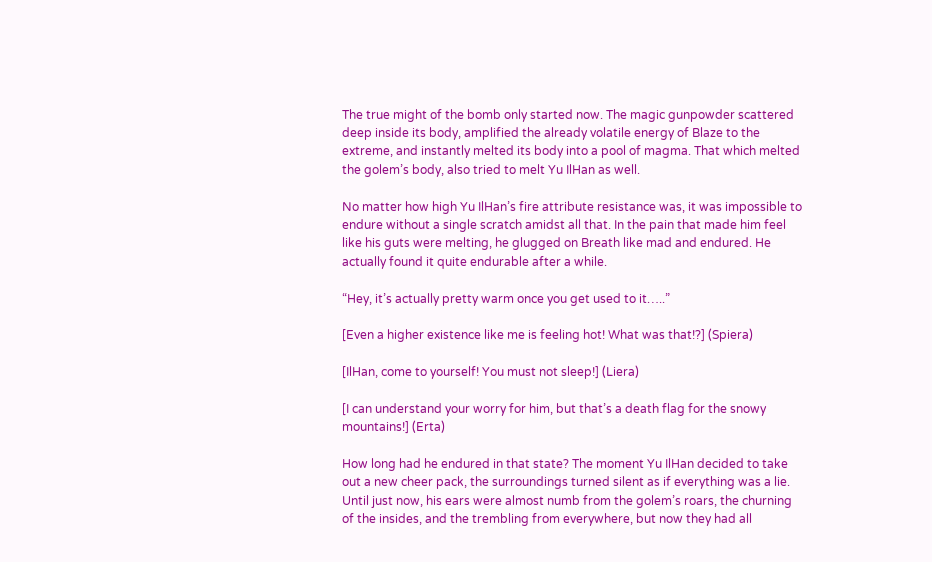The true might of the bomb only started now. The magic gunpowder scattered deep inside its body, amplified the already volatile energy of Blaze to the extreme, and instantly melted its body into a pool of magma. That which melted the golem’s body, also tried to melt Yu IlHan as well.

No matter how high Yu IlHan’s fire attribute resistance was, it was impossible to endure without a single scratch amidst all that. In the pain that made him feel like his guts were melting, he glugged on Breath like mad and endured. He actually found it quite endurable after a while.

“Hey, it’s actually pretty warm once you get used to it…..”

[Even a higher existence like me is feeling hot! What was that!?] (Spiera)

[IlHan, come to yourself! You must not sleep!] (Liera)

[I can understand your worry for him, but that’s a death flag for the snowy mountains!] (Erta)

How long had he endured in that state? The moment Yu IlHan decided to take out a new cheer pack, the surroundings turned silent as if everything was a lie. Until just now, his ears were almost numb from the golem’s roars, the churning of the insides, and the trembling from everywhere, but now they had all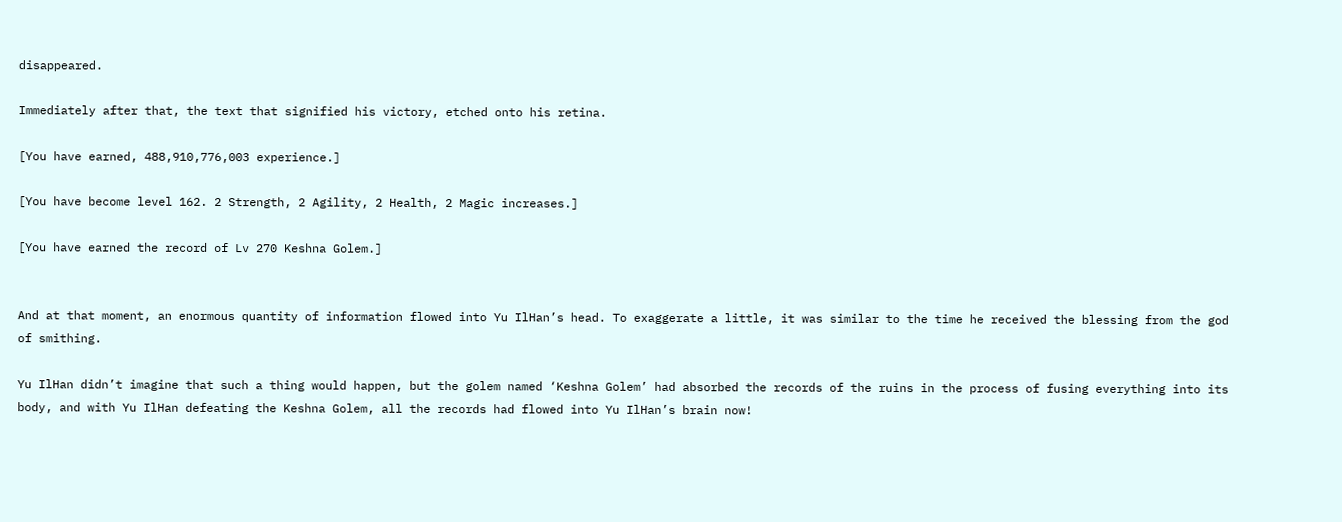disappeared.

Immediately after that, the text that signified his victory, etched onto his retina.

[You have earned, 488,910,776,003 experience.]

[You have become level 162. 2 Strength, 2 Agility, 2 Health, 2 Magic increases.]

[You have earned the record of Lv 270 Keshna Golem.]


And at that moment, an enormous quantity of information flowed into Yu IlHan’s head. To exaggerate a little, it was similar to the time he received the blessing from the god of smithing.

Yu IlHan didn’t imagine that such a thing would happen, but the golem named ‘Keshna Golem’ had absorbed the records of the ruins in the process of fusing everything into its body, and with Yu IlHan defeating the Keshna Golem, all the records had flowed into Yu IlHan’s brain now!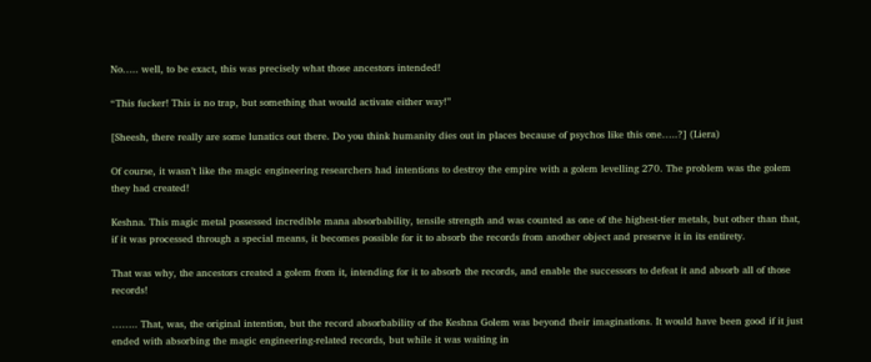No….. well, to be exact, this was precisely what those ancestors intended!

“This fucker! This is no trap, but something that would activate either way!”

[Sheesh, there really are some lunatics out there. Do you think humanity dies out in places because of psychos like this one…..?] (Liera)

Of course, it wasn’t like the magic engineering researchers had intentions to destroy the empire with a golem levelling 270. The problem was the golem they had created!

Keshna. This magic metal possessed incredible mana absorbability, tensile strength and was counted as one of the highest-tier metals, but other than that, if it was processed through a special means, it becomes possible for it to absorb the records from another object and preserve it in its entirety.

That was why, the ancestors created a golem from it, intending for it to absorb the records, and enable the successors to defeat it and absorb all of those records!

…….. That, was, the original intention, but the record absorbability of the Keshna Golem was beyond their imaginations. It would have been good if it just ended with absorbing the magic engineering-related records, but while it was waiting in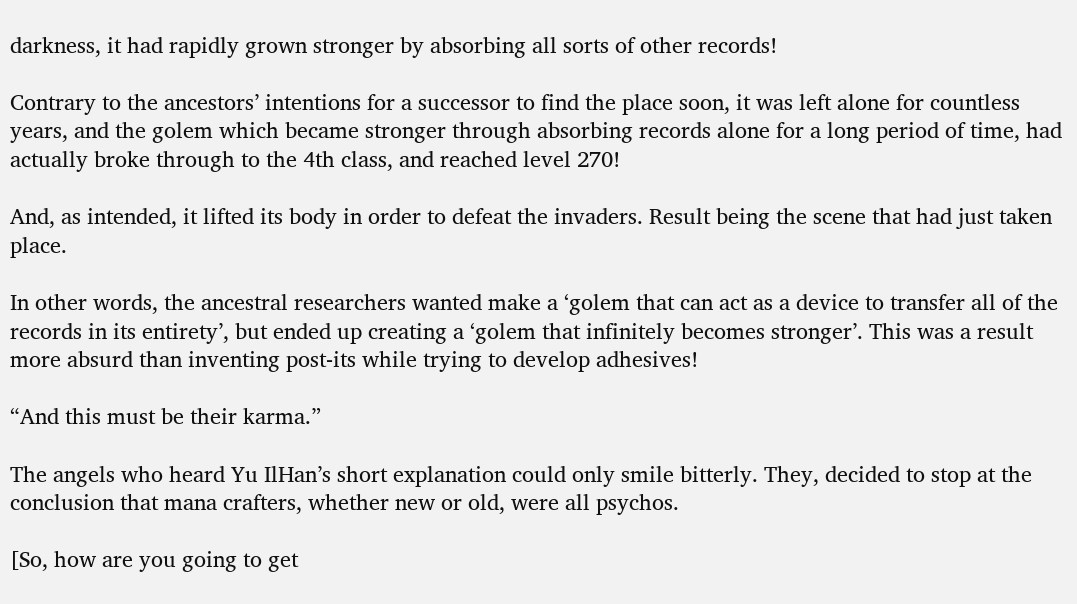darkness, it had rapidly grown stronger by absorbing all sorts of other records!

Contrary to the ancestors’ intentions for a successor to find the place soon, it was left alone for countless years, and the golem which became stronger through absorbing records alone for a long period of time, had actually broke through to the 4th class, and reached level 270!

And, as intended, it lifted its body in order to defeat the invaders. Result being the scene that had just taken place.

In other words, the ancestral researchers wanted make a ‘golem that can act as a device to transfer all of the records in its entirety’, but ended up creating a ‘golem that infinitely becomes stronger’. This was a result more absurd than inventing post-its while trying to develop adhesives!

“And this must be their karma.”

The angels who heard Yu IlHan’s short explanation could only smile bitterly. They, decided to stop at the conclusion that mana crafters, whether new or old, were all psychos.

[So, how are you going to get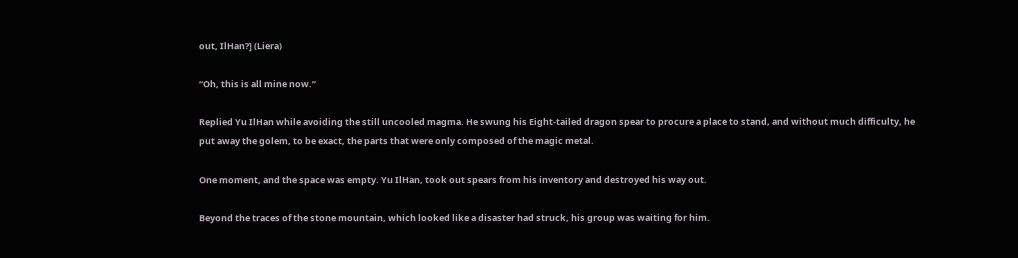out, IlHan?] (Liera)

“Oh, this is all mine now.”

Replied Yu IlHan while avoiding the still uncooled magma. He swung his Eight-tailed dragon spear to procure a place to stand, and without much difficulty, he put away the golem, to be exact, the parts that were only composed of the magic metal.

One moment, and the space was empty. Yu IlHan, took out spears from his inventory and destroyed his way out.

Beyond the traces of the stone mountain, which looked like a disaster had struck, his group was waiting for him.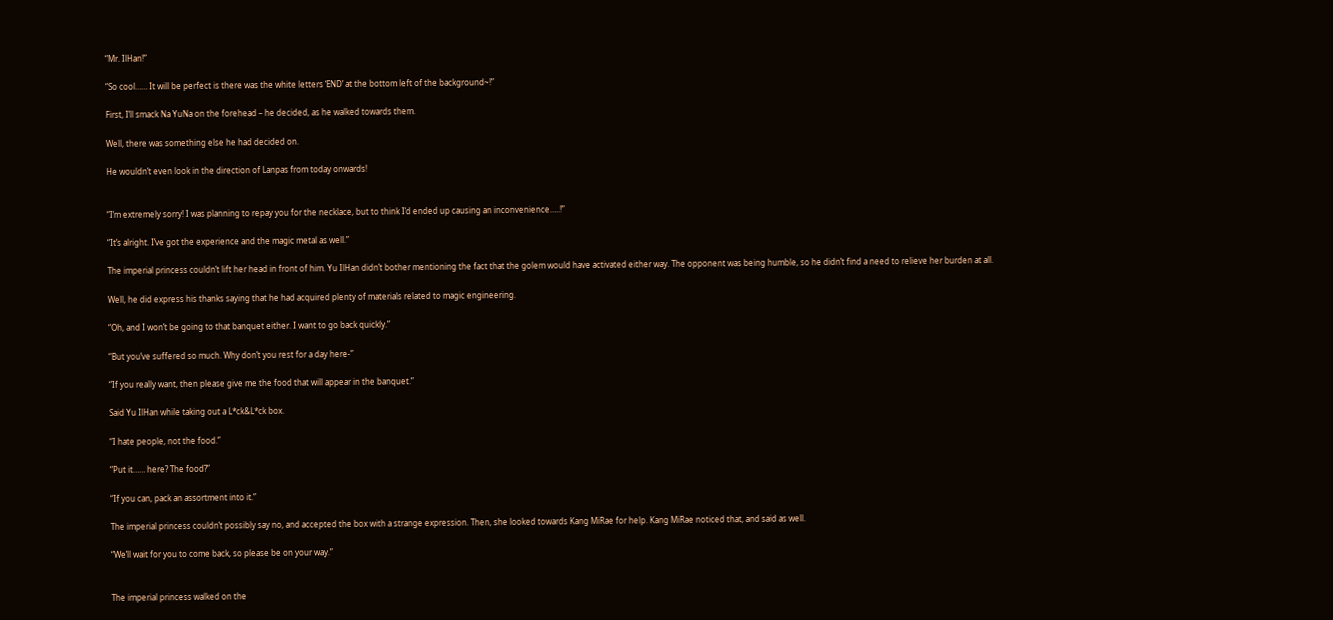“Mr. IlHan!”

“So cool…… It will be perfect is there was the white letters ‘END’ at the bottom left of the background~!”

First, I’ll smack Na YuNa on the forehead – he decided, as he walked towards them.

Well, there was something else he had decided on.

He wouldn’t even look in the direction of Lanpas from today onwards!


“I’m extremely sorry! I was planning to repay you for the necklace, but to think I’d ended up causing an inconvenience…..!”

“It’s alright. I’ve got the experience and the magic metal as well.”

The imperial princess couldn’t lift her head in front of him. Yu IlHan didn’t bother mentioning the fact that the golem would have activated either way. The opponent was being humble, so he didn’t find a need to relieve her burden at all.

Well, he did express his thanks saying that he had acquired plenty of materials related to magic engineering.

“Oh, and I won’t be going to that banquet either. I want to go back quickly.”

“But you’ve suffered so much. Why don’t you rest for a day here-”

“If you really want, then please give me the food that will appear in the banquet.”

Said Yu IlHan while taking out a L*ck&L*ck box.

“I hate people, not the food.”

“Put it…… here? The food?”

“If you can, pack an assortment into it.”

The imperial princess couldn’t possibly say no, and accepted the box with a strange expression. Then, she looked towards Kang MiRae for help. Kang MiRae noticed that, and said as well.

“We’ll wait for you to come back, so please be on your way.”


The imperial princess walked on the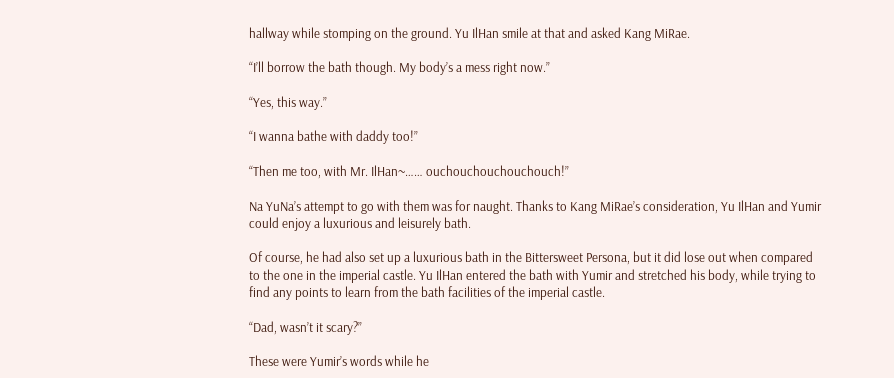hallway while stomping on the ground. Yu IlHan smile at that and asked Kang MiRae.

“I’ll borrow the bath though. My body’s a mess right now.”

“Yes, this way.”

“I wanna bathe with daddy too!”

“Then me too, with Mr. IlHan~…… ouchouchouchouchouch!”

Na YuNa’s attempt to go with them was for naught. Thanks to Kang MiRae’s consideration, Yu IlHan and Yumir could enjoy a luxurious and leisurely bath.

Of course, he had also set up a luxurious bath in the Bittersweet Persona, but it did lose out when compared to the one in the imperial castle. Yu IlHan entered the bath with Yumir and stretched his body, while trying to find any points to learn from the bath facilities of the imperial castle.

“Dad, wasn’t it scary?”

These were Yumir’s words while he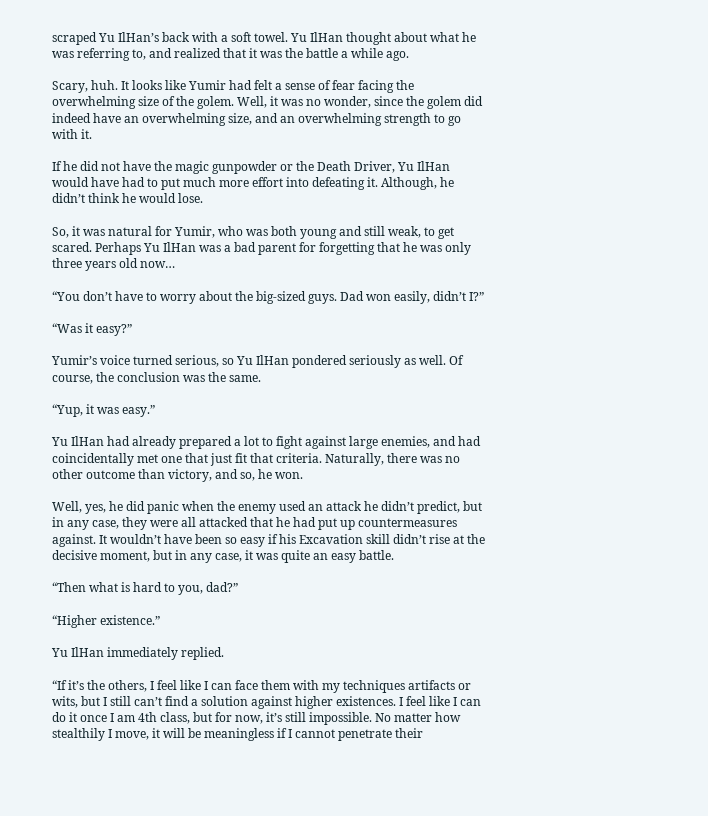scraped Yu IlHan’s back with a soft towel. Yu IlHan thought about what he was referring to, and realized that it was the battle a while ago.

Scary, huh. It looks like Yumir had felt a sense of fear facing the overwhelming size of the golem. Well, it was no wonder, since the golem did indeed have an overwhelming size, and an overwhelming strength to go with it.

If he did not have the magic gunpowder or the Death Driver, Yu IlHan would have had to put much more effort into defeating it. Although, he didn’t think he would lose.

So, it was natural for Yumir, who was both young and still weak, to get scared. Perhaps Yu IlHan was a bad parent for forgetting that he was only three years old now…

“You don’t have to worry about the big-sized guys. Dad won easily, didn’t I?”

“Was it easy?”

Yumir’s voice turned serious, so Yu IlHan pondered seriously as well. Of course, the conclusion was the same.

“Yup, it was easy.”

Yu IlHan had already prepared a lot to fight against large enemies, and had coincidentally met one that just fit that criteria. Naturally, there was no other outcome than victory, and so, he won.

Well, yes, he did panic when the enemy used an attack he didn’t predict, but in any case, they were all attacked that he had put up countermeasures against. It wouldn’t have been so easy if his Excavation skill didn’t rise at the decisive moment, but in any case, it was quite an easy battle.

“Then what is hard to you, dad?”

“Higher existence.”

Yu IlHan immediately replied.

“If it’s the others, I feel like I can face them with my techniques artifacts or wits, but I still can’t find a solution against higher existences. I feel like I can do it once I am 4th class, but for now, it’s still impossible. No matter how stealthily I move, it will be meaningless if I cannot penetrate their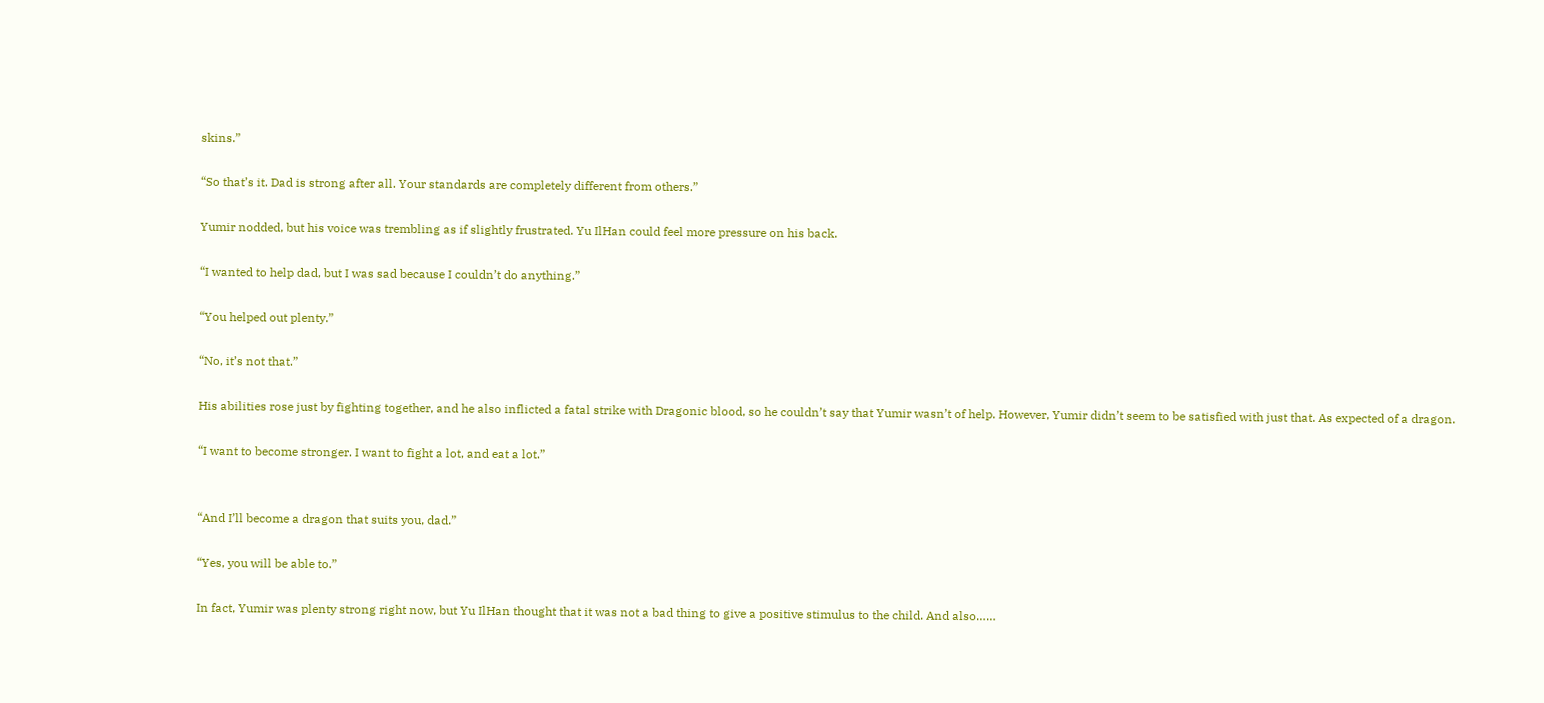skins.”

“So that’s it. Dad is strong after all. Your standards are completely different from others.”

Yumir nodded, but his voice was trembling as if slightly frustrated. Yu IlHan could feel more pressure on his back.

“I wanted to help dad, but I was sad because I couldn’t do anything.”

“You helped out plenty.”

“No, it’s not that.”

His abilities rose just by fighting together, and he also inflicted a fatal strike with Dragonic blood, so he couldn’t say that Yumir wasn’t of help. However, Yumir didn’t seem to be satisfied with just that. As expected of a dragon.

“I want to become stronger. I want to fight a lot, and eat a lot.”


“And I’ll become a dragon that suits you, dad.”

“Yes, you will be able to.”

In fact, Yumir was plenty strong right now, but Yu IlHan thought that it was not a bad thing to give a positive stimulus to the child. And also……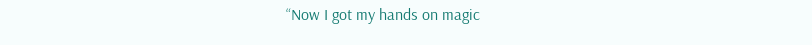“Now I got my hands on magic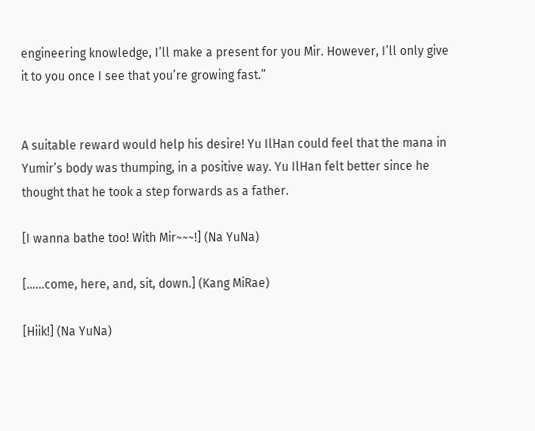engineering knowledge, I’ll make a present for you Mir. However, I’ll only give it to you once I see that you’re growing fast.”


A suitable reward would help his desire! Yu IlHan could feel that the mana in Yumir’s body was thumping, in a positive way. Yu IlHan felt better since he thought that he took a step forwards as a father.

[I wanna bathe too! With Mir~~~!] (Na YuNa)

[……come, here, and, sit, down.] (Kang MiRae)

[Hiik!] (Na YuNa)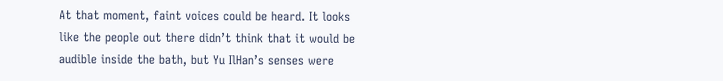At that moment, faint voices could be heard. It looks like the people out there didn’t think that it would be audible inside the bath, but Yu IlHan’s senses were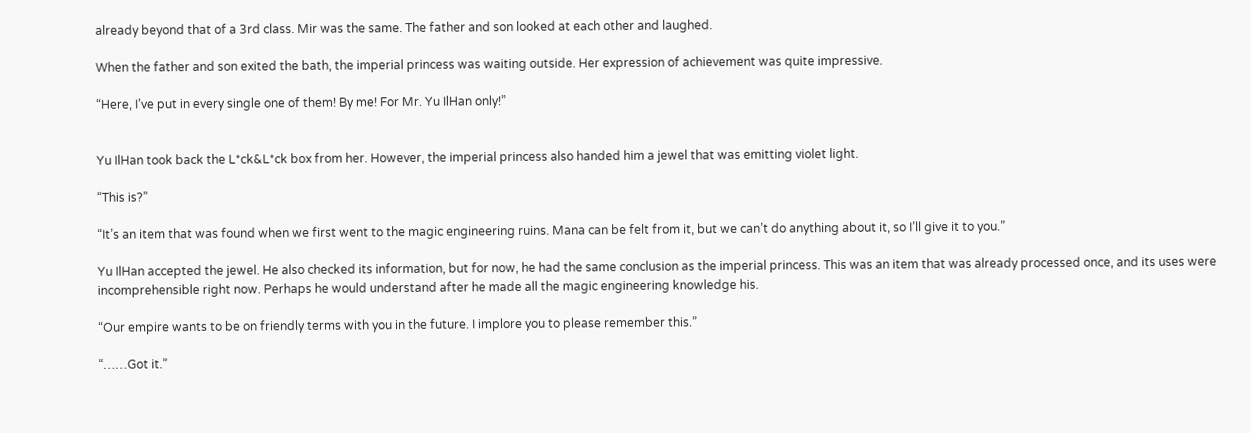already beyond that of a 3rd class. Mir was the same. The father and son looked at each other and laughed.

When the father and son exited the bath, the imperial princess was waiting outside. Her expression of achievement was quite impressive.

“Here, I’ve put in every single one of them! By me! For Mr. Yu IlHan only!”


Yu IlHan took back the L*ck&L*ck box from her. However, the imperial princess also handed him a jewel that was emitting violet light.

“This is?”

“It’s an item that was found when we first went to the magic engineering ruins. Mana can be felt from it, but we can’t do anything about it, so I’ll give it to you.”

Yu IlHan accepted the jewel. He also checked its information, but for now, he had the same conclusion as the imperial princess. This was an item that was already processed once, and its uses were incomprehensible right now. Perhaps he would understand after he made all the magic engineering knowledge his.

“Our empire wants to be on friendly terms with you in the future. I implore you to please remember this.”

“……Got it.”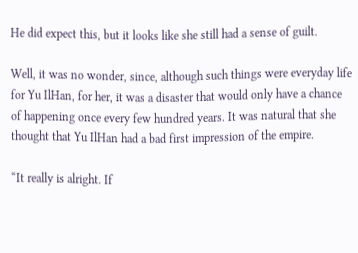He did expect this, but it looks like she still had a sense of guilt.

Well, it was no wonder, since, although such things were everyday life for Yu IlHan, for her, it was a disaster that would only have a chance of happening once every few hundred years. It was natural that she thought that Yu IlHan had a bad first impression of the empire.

“It really is alright. If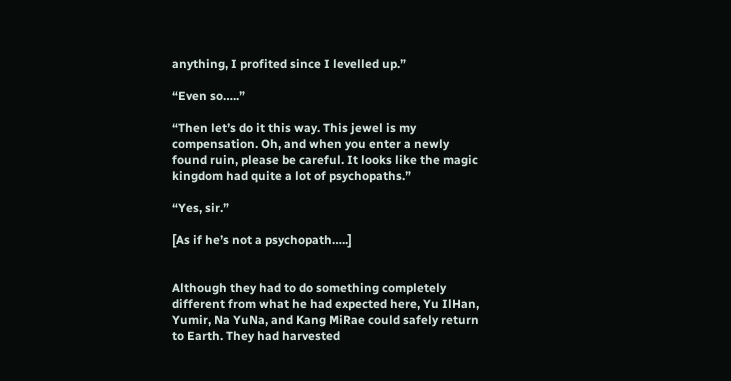anything, I profited since I levelled up.”

“Even so…..”

“Then let’s do it this way. This jewel is my compensation. Oh, and when you enter a newly found ruin, please be careful. It looks like the magic kingdom had quite a lot of psychopaths.”

“Yes, sir.”

[As if he’s not a psychopath…..]


Although they had to do something completely different from what he had expected here, Yu IlHan, Yumir, Na YuNa, and Kang MiRae could safely return to Earth. They had harvested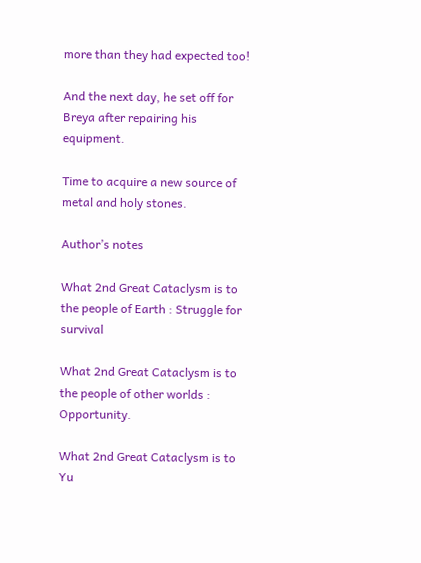more than they had expected too!

And the next day, he set off for Breya after repairing his equipment.

Time to acquire a new source of metal and holy stones.

Author’s notes

What 2nd Great Cataclysm is to the people of Earth : Struggle for survival

What 2nd Great Cataclysm is to the people of other worlds : Opportunity.

What 2nd Great Cataclysm is to Yu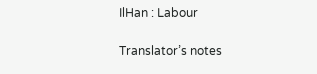IlHan : Labour

Translator’s notes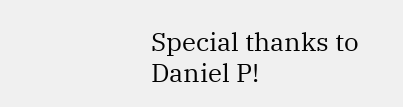Special thanks to Daniel P!